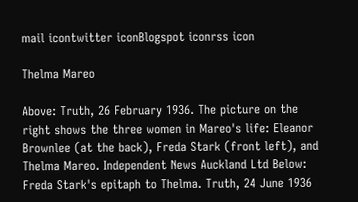mail icontwitter iconBlogspot iconrss icon

Thelma Mareo

Above: Truth, 26 February 1936. The picture on the right shows the three women in Mareo's life: Eleanor Brownlee (at the back), Freda Stark (front left), and Thelma Mareo. Independent News Auckland Ltd Below: Freda Stark's epitaph to Thelma. Truth, 24 June 1936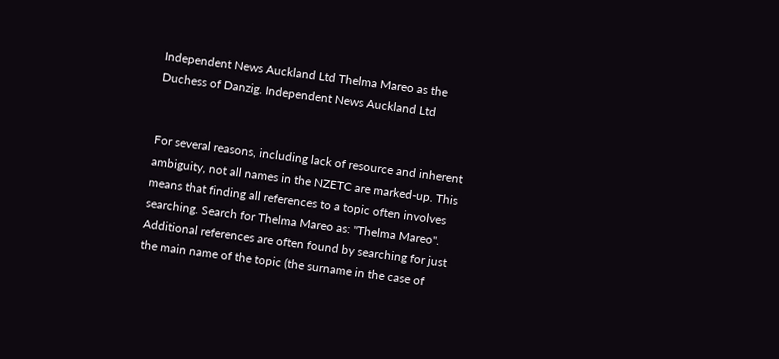Independent News Auckland Ltd Thelma Mareo as the Duchess of Danzig. Independent News Auckland Ltd


For several reasons, including lack of resource and inherent ambiguity, not all names in the NZETC are marked-up. This means that finding all references to a topic often involves searching. Search for Thelma Mareo as: "Thelma Mareo". Additional references are often found by searching for just the main name of the topic (the surname in the case of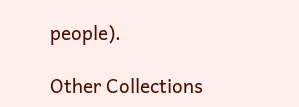people).

Other Collections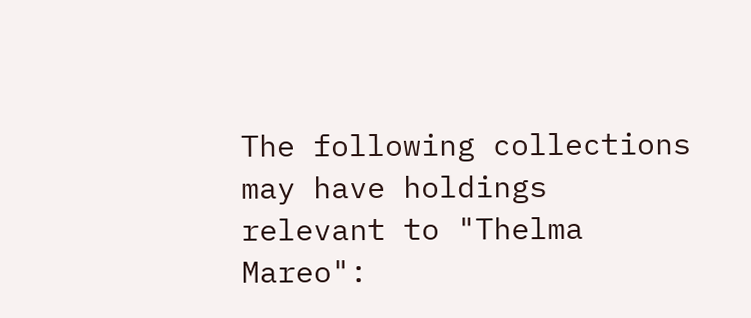The following collections may have holdings relevant to "Thelma Mareo":